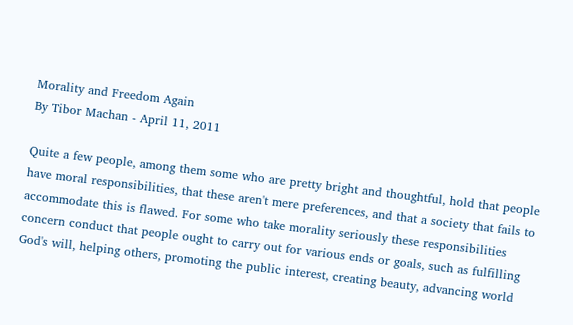Morality and Freedom Again
By Tibor Machan - April 11, 2011

Quite a few people, among them some who are pretty bright and thoughtful, hold that people have moral responsibilities, that these aren't mere preferences, and that a society that fails to accommodate this is flawed. For some who take morality seriously these responsibilities concern conduct that people ought to carry out for various ends or goals, such as fulfilling God's will, helping others, promoting the public interest, creating beauty, advancing world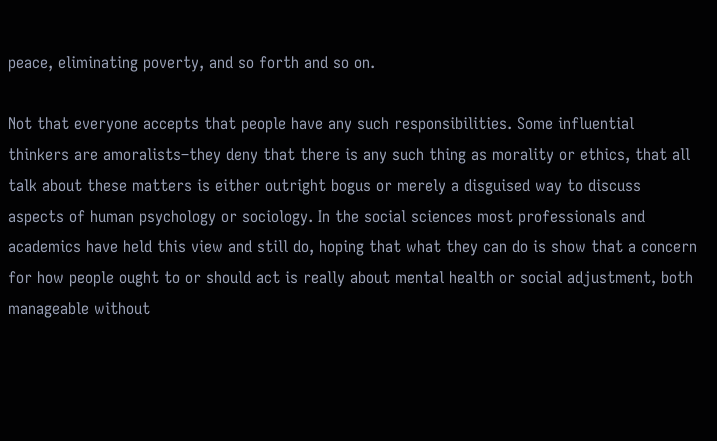peace, eliminating poverty, and so forth and so on.

Not that everyone accepts that people have any such responsibilities. Some influential thinkers are amoralists–they deny that there is any such thing as morality or ethics, that all talk about these matters is either outright bogus or merely a disguised way to discuss aspects of human psychology or sociology. In the social sciences most professionals and academics have held this view and still do, hoping that what they can do is show that a concern for how people ought to or should act is really about mental health or social adjustment, both manageable without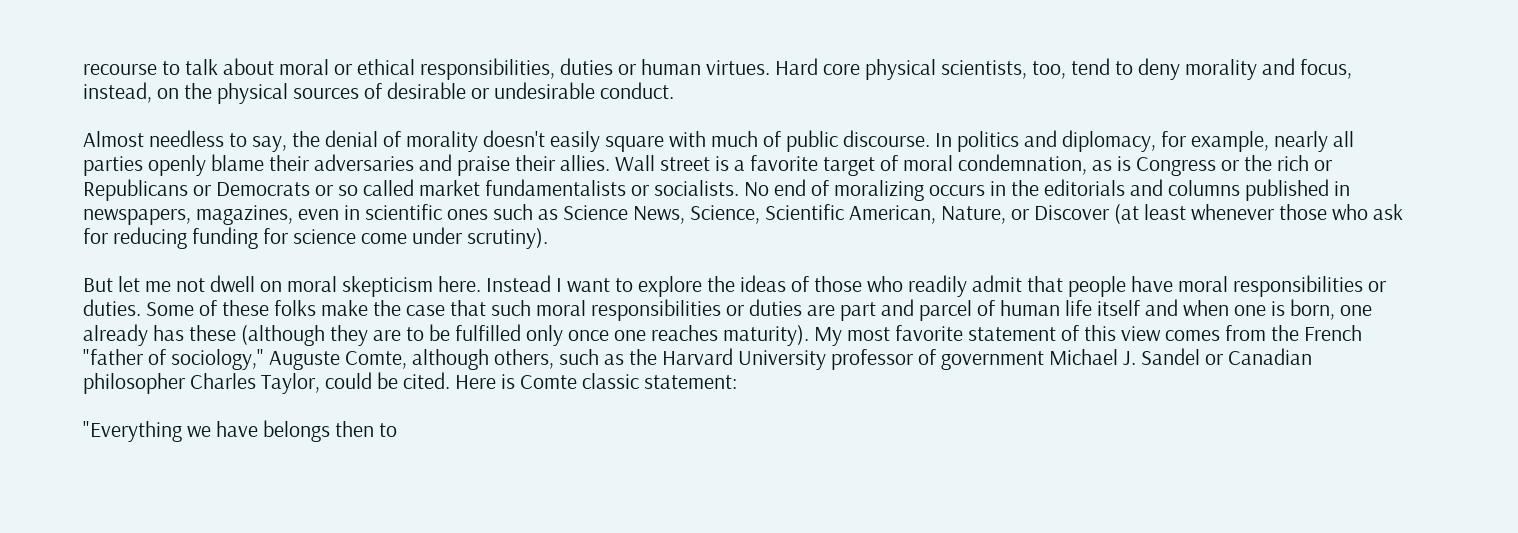recourse to talk about moral or ethical responsibilities, duties or human virtues. Hard core physical scientists, too, tend to deny morality and focus, instead, on the physical sources of desirable or undesirable conduct.

Almost needless to say, the denial of morality doesn't easily square with much of public discourse. In politics and diplomacy, for example, nearly all parties openly blame their adversaries and praise their allies. Wall street is a favorite target of moral condemnation, as is Congress or the rich or Republicans or Democrats or so called market fundamentalists or socialists. No end of moralizing occurs in the editorials and columns published in newspapers, magazines, even in scientific ones such as Science News, Science, Scientific American, Nature, or Discover (at least whenever those who ask for reducing funding for science come under scrutiny).

But let me not dwell on moral skepticism here. Instead I want to explore the ideas of those who readily admit that people have moral responsibilities or duties. Some of these folks make the case that such moral responsibilities or duties are part and parcel of human life itself and when one is born, one already has these (although they are to be fulfilled only once one reaches maturity). My most favorite statement of this view comes from the French "father of sociology," Auguste Comte, although others, such as the Harvard University professor of government Michael J. Sandel or Canadian philosopher Charles Taylor, could be cited. Here is Comte classic statement:

"Everything we have belongs then to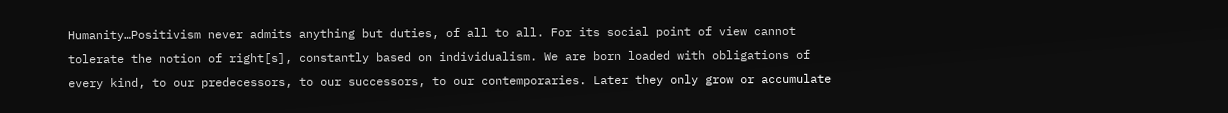Humanity…Positivism never admits anything but duties, of all to all. For its social point of view cannot tolerate the notion of right[s], constantly based on individualism. We are born loaded with obligations of every kind, to our predecessors, to our successors, to our contemporaries. Later they only grow or accumulate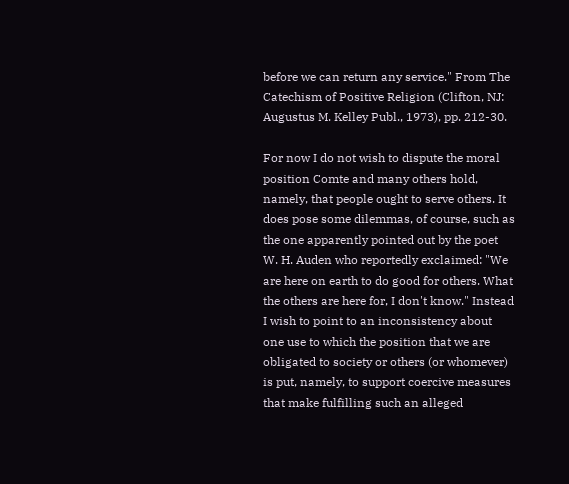before we can return any service." From The Catechism of Positive Religion (Clifton, NJ: Augustus M. Kelley Publ., 1973), pp. 212-30.

For now I do not wish to dispute the moral position Comte and many others hold, namely, that people ought to serve others. It does pose some dilemmas, of course, such as the one apparently pointed out by the poet W. H. Auden who reportedly exclaimed: "We are here on earth to do good for others. What the others are here for, I don't know." Instead I wish to point to an inconsistency about one use to which the position that we are obligated to society or others (or whomever) is put, namely, to support coercive measures that make fulfilling such an alleged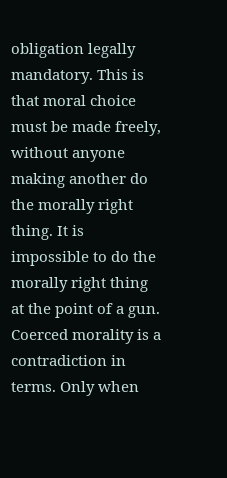obligation legally mandatory. This is that moral choice must be made freely, without anyone making another do the morally right thing. It is impossible to do the morally right thing at the point of a gun. Coerced morality is a contradiction in terms. Only when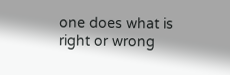one does what is right or wrong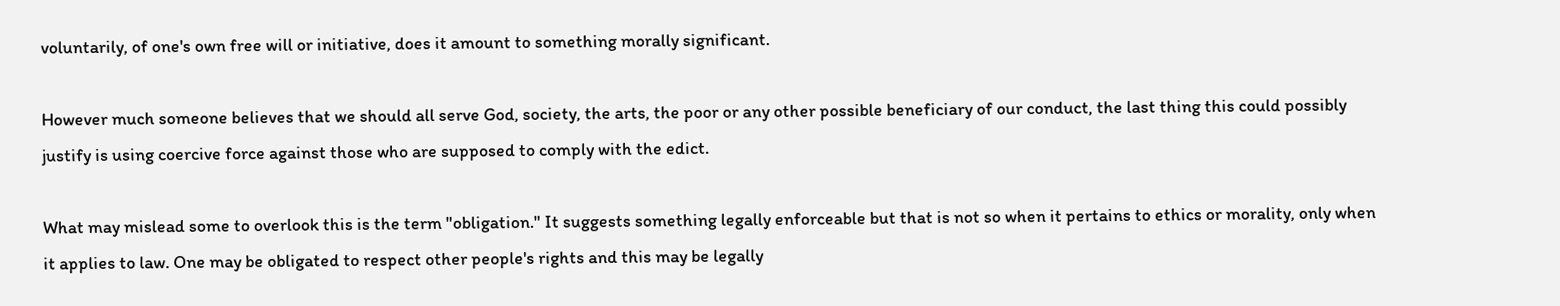voluntarily, of one's own free will or initiative, does it amount to something morally significant.

However much someone believes that we should all serve God, society, the arts, the poor or any other possible beneficiary of our conduct, the last thing this could possibly justify is using coercive force against those who are supposed to comply with the edict.

What may mislead some to overlook this is the term "obligation." It suggests something legally enforceable but that is not so when it pertains to ethics or morality, only when it applies to law. One may be obligated to respect other people's rights and this may be legally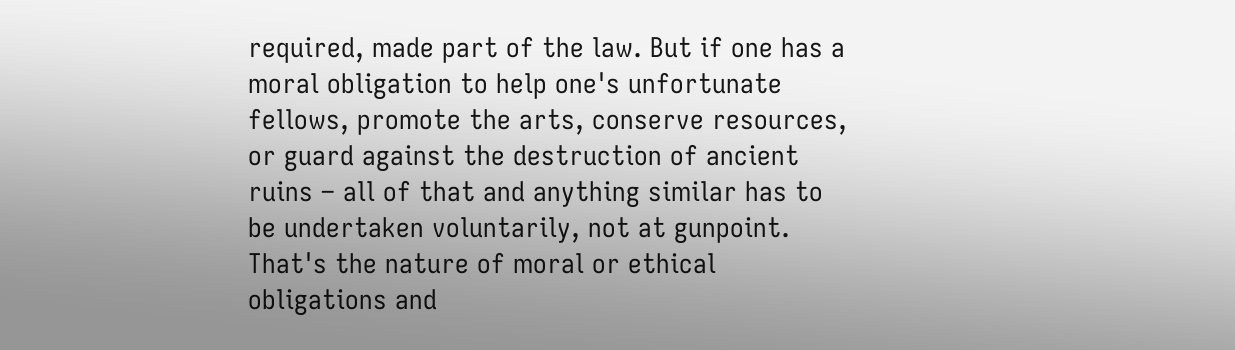required, made part of the law. But if one has a moral obligation to help one's unfortunate fellows, promote the arts, conserve resources, or guard against the destruction of ancient ruins – all of that and anything similar has to be undertaken voluntarily, not at gunpoint. That's the nature of moral or ethical obligations and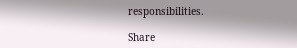responsibilities.

Share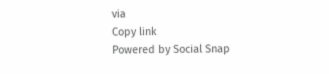via
Copy link
Powered by Social Snap